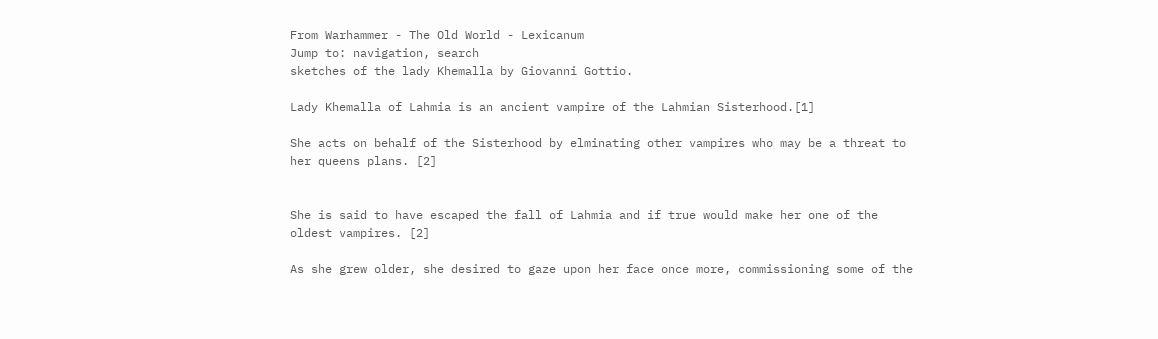From Warhammer - The Old World - Lexicanum
Jump to: navigation, search
sketches of the lady Khemalla by Giovanni Gottio.

Lady Khemalla of Lahmia is an ancient vampire of the Lahmian Sisterhood.[1]

She acts on behalf of the Sisterhood by elminating other vampires who may be a threat to her queens plans. [2]


She is said to have escaped the fall of Lahmia and if true would make her one of the oldest vampires. [2]

As she grew older, she desired to gaze upon her face once more, commissioning some of the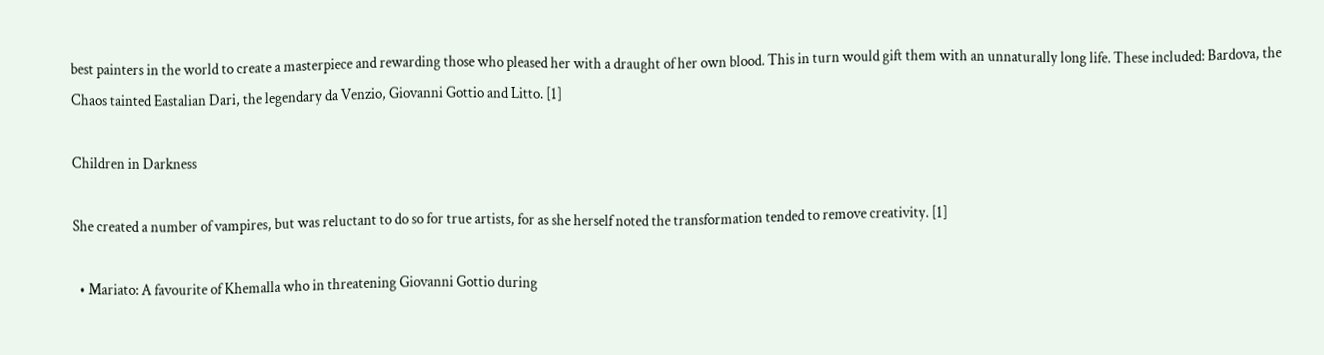best painters in the world to create a masterpiece and rewarding those who pleased her with a draught of her own blood. This in turn would gift them with an unnaturally long life. These included: Bardova, the Chaos tainted Eastalian Dari, the legendary da Venzio, Giovanni Gottio and Litto. [1]

Children in Darkness

She created a number of vampires, but was reluctant to do so for true artists, for as she herself noted the transformation tended to remove creativity. [1]

  • Mariato: A favourite of Khemalla who in threatening Giovanni Gottio during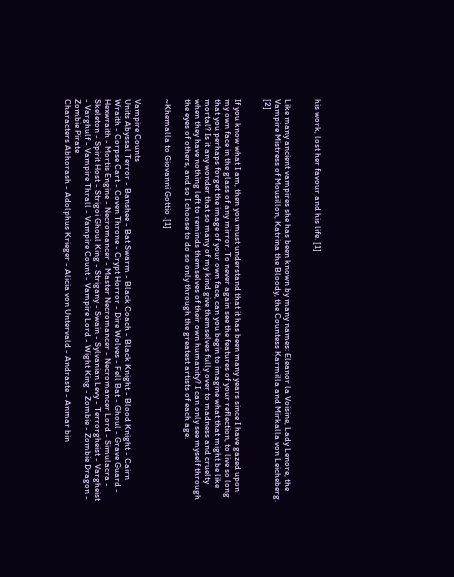his work, lost her favour and his life. [1]


Like many ancient vampires she has been known by many names: Eleanor la Voisine, Lady Lenore, the Vampire Mistress of Mousillon, Katrina the Bloody, the Countess Karmilla and Mirkalla von Leicheberg. [2]


If you know what I am, then you must understand that it has been many years since I have gazed upon my own face in the glass of any mirror. To never again see the features of your reflection, to live so long that you perhaps forget the image of your own face, can you begin to imagine what that might be like mortal? Is it any wonder that so many of my kind give themselves fully over to madness and cruelty when they have nothing left to reminds themselves of their own humanity? I can only see myself through the eyes of others, and so I choose to do so only through the greatest artists of each age.

~Khemalla to Giovanni Gottio .[1]


Vampire Counts
Units Abyssal Terror - Banshee - Bat Swarm - Black Coach - Black Knight - Blood Knight - Cairn Wraith - Corpse Cart - Coven Throne - Crypt Horror - Dire Wolves - Fell Bat - Ghoul - Grave Guard - Hexwraith - Mortis Engine - Necromancer - Master Necromancer - Necromancer Lord - Simulacra - Skeleton - Spirit Host - Strigoi Ghoul King - Strigany - Swain - Sylvanian Levy - Terrorgheist - Vargheist - Varghulf - Vampire Thrall - Vampire Count - Vampire Lord - Wight King - Zombie - Zombie Dragon - Zombie Pirate
Characters Abhorash - Adolphus Krieger - Alicia von Untervald - Andraste - Anmar bin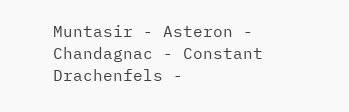Muntasir - Asteron - Chandagnac - Constant Drachenfels -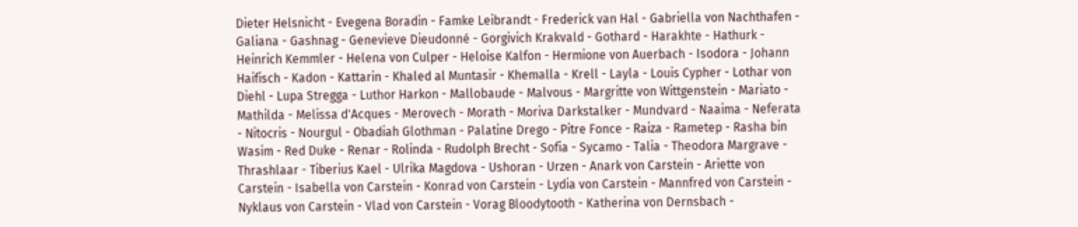Dieter Helsnicht - Evegena Boradin - Famke Leibrandt - Frederick van Hal - Gabriella von Nachthafen - Galiana - Gashnag - Genevieve Dieudonné - Gorgivich Krakvald - Gothard - Harakhte - Hathurk - Heinrich Kemmler - Helena von Culper - Heloise Kalfon - Hermione von Auerbach - Isodora - Johann Haifisch - Kadon - Kattarin - Khaled al Muntasir - Khemalla - Krell - Layla - Louis Cypher - Lothar von Diehl - Lupa Stregga - Luthor Harkon - Mallobaude - Malvous - Margritte von Wittgenstein - Mariato - Mathilda - Melissa d'Acques - Merovech - Morath - Moriva Darkstalker - Mundvard - Naaima - Neferata - Nitocris - Nourgul - Obadiah Glothman - Palatine Drego - Pitre Fonce - Raiza - Rametep - Rasha bin Wasim - Red Duke - Renar - Rolinda - Rudolph Brecht - Sofia - Sycamo - Talia - Theodora Margrave - Thrashlaar - Tiberius Kael - Ulrika Magdova - Ushoran - Urzen - Anark von Carstein - Ariette von Carstein - Isabella von Carstein - Konrad von Carstein - Lydia von Carstein - Mannfred von Carstein - Nyklaus von Carstein - Vlad von Carstein - Vorag Bloodytooth - Katherina von Dernsbach -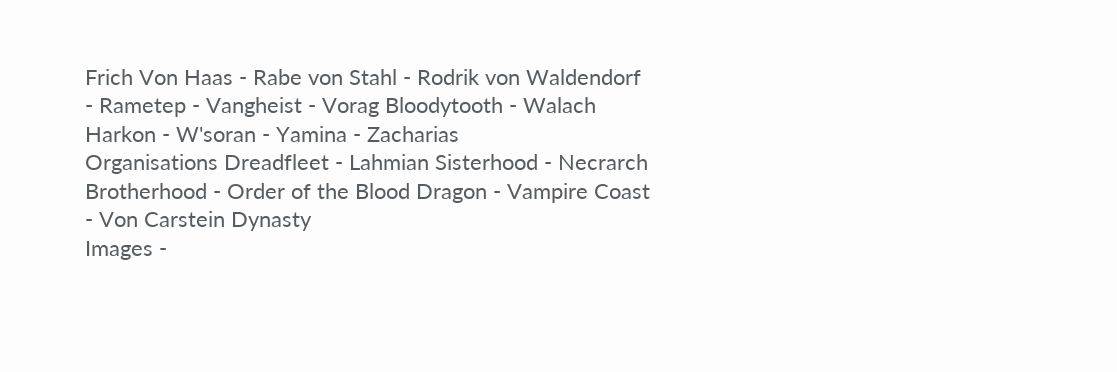Frich Von Haas - Rabe von Stahl - Rodrik von Waldendorf - Rametep - Vangheist - Vorag Bloodytooth - Walach Harkon - W'soran - Yamina - Zacharias
Organisations Dreadfleet - Lahmian Sisterhood - Necrarch Brotherhood - Order of the Blood Dragon - Vampire Coast - Von Carstein Dynasty
Images -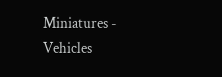Miniatures - Vehicles